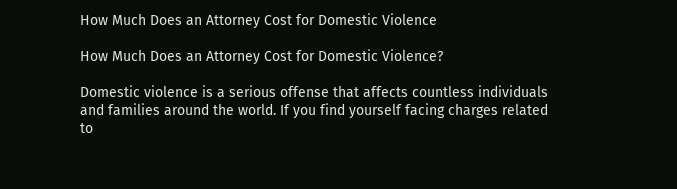How Much Does an Attorney Cost for Domestic Violence

How Much Does an Attorney Cost for Domestic Violence?

Domestic violence is a serious offense that affects countless individuals and families around the world. If you find yourself facing charges related to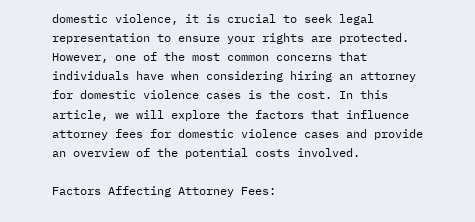domestic violence, it is crucial to seek legal representation to ensure your rights are protected. However, one of the most common concerns that individuals have when considering hiring an attorney for domestic violence cases is the cost. In this article, we will explore the factors that influence attorney fees for domestic violence cases and provide an overview of the potential costs involved.

Factors Affecting Attorney Fees: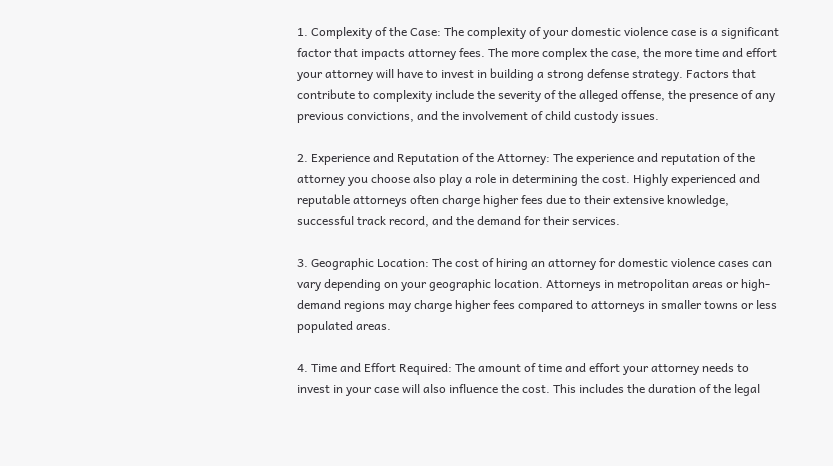1. Complexity of the Case: The complexity of your domestic violence case is a significant factor that impacts attorney fees. The more complex the case, the more time and effort your attorney will have to invest in building a strong defense strategy. Factors that contribute to complexity include the severity of the alleged offense, the presence of any previous convictions, and the involvement of child custody issues.

2. Experience and Reputation of the Attorney: The experience and reputation of the attorney you choose also play a role in determining the cost. Highly experienced and reputable attorneys often charge higher fees due to their extensive knowledge, successful track record, and the demand for their services.

3. Geographic Location: The cost of hiring an attorney for domestic violence cases can vary depending on your geographic location. Attorneys in metropolitan areas or high-demand regions may charge higher fees compared to attorneys in smaller towns or less populated areas.

4. Time and Effort Required: The amount of time and effort your attorney needs to invest in your case will also influence the cost. This includes the duration of the legal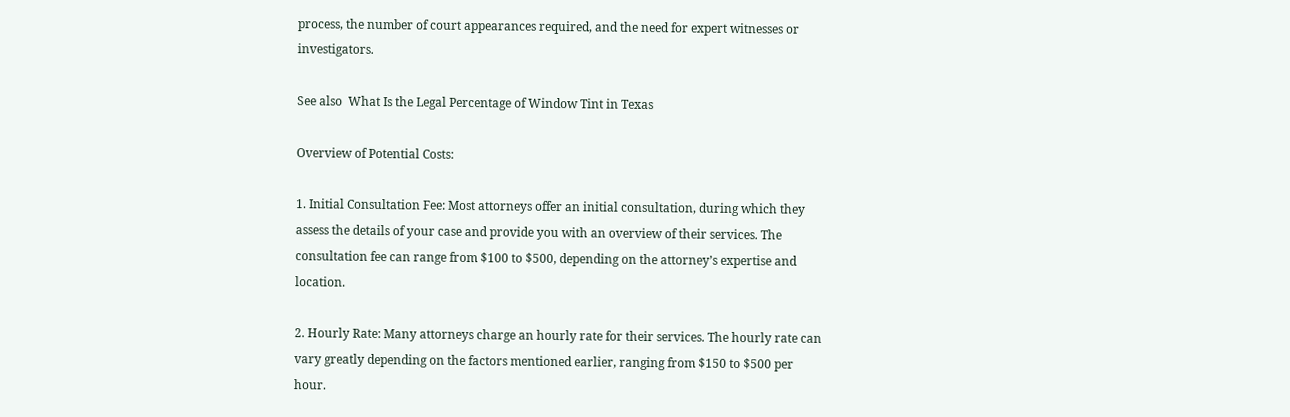process, the number of court appearances required, and the need for expert witnesses or investigators.

See also  What Is the Legal Percentage of Window Tint in Texas

Overview of Potential Costs:

1. Initial Consultation Fee: Most attorneys offer an initial consultation, during which they assess the details of your case and provide you with an overview of their services. The consultation fee can range from $100 to $500, depending on the attorney’s expertise and location.

2. Hourly Rate: Many attorneys charge an hourly rate for their services. The hourly rate can vary greatly depending on the factors mentioned earlier, ranging from $150 to $500 per hour.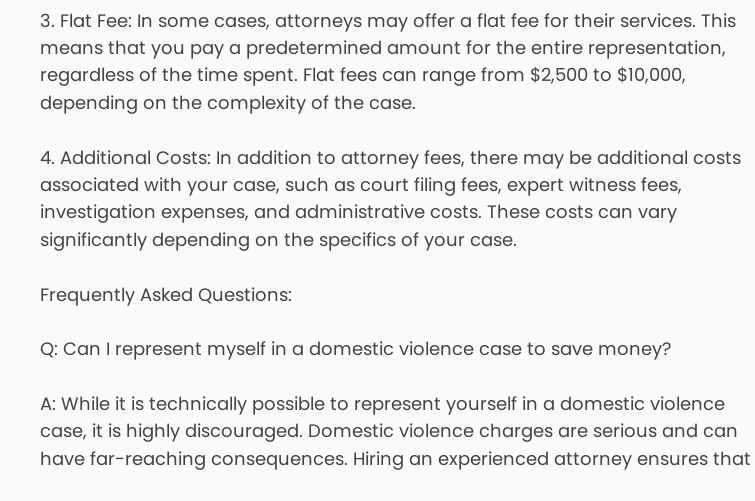3. Flat Fee: In some cases, attorneys may offer a flat fee for their services. This means that you pay a predetermined amount for the entire representation, regardless of the time spent. Flat fees can range from $2,500 to $10,000, depending on the complexity of the case.

4. Additional Costs: In addition to attorney fees, there may be additional costs associated with your case, such as court filing fees, expert witness fees, investigation expenses, and administrative costs. These costs can vary significantly depending on the specifics of your case.

Frequently Asked Questions:

Q: Can I represent myself in a domestic violence case to save money?

A: While it is technically possible to represent yourself in a domestic violence case, it is highly discouraged. Domestic violence charges are serious and can have far-reaching consequences. Hiring an experienced attorney ensures that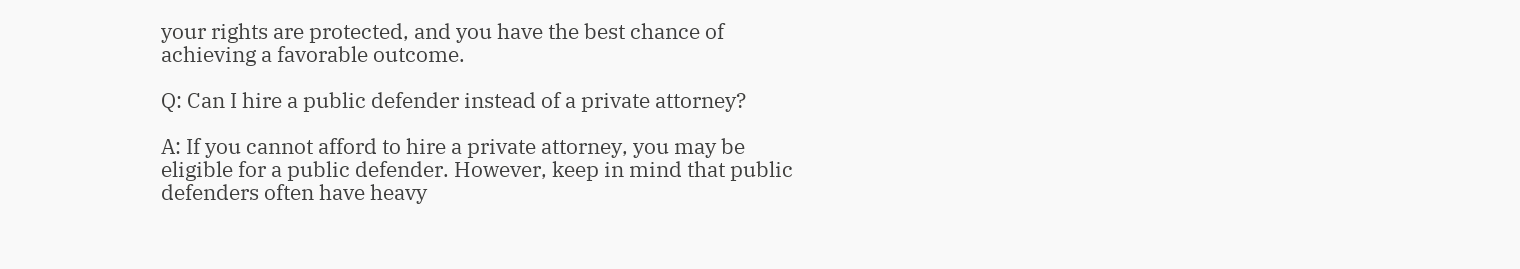your rights are protected, and you have the best chance of achieving a favorable outcome.

Q: Can I hire a public defender instead of a private attorney?

A: If you cannot afford to hire a private attorney, you may be eligible for a public defender. However, keep in mind that public defenders often have heavy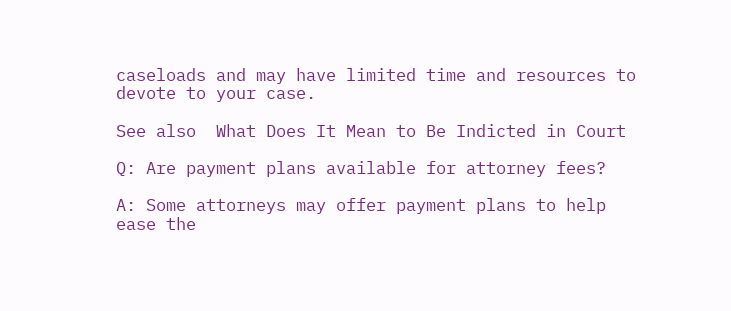caseloads and may have limited time and resources to devote to your case.

See also  What Does It Mean to Be Indicted in Court

Q: Are payment plans available for attorney fees?

A: Some attorneys may offer payment plans to help ease the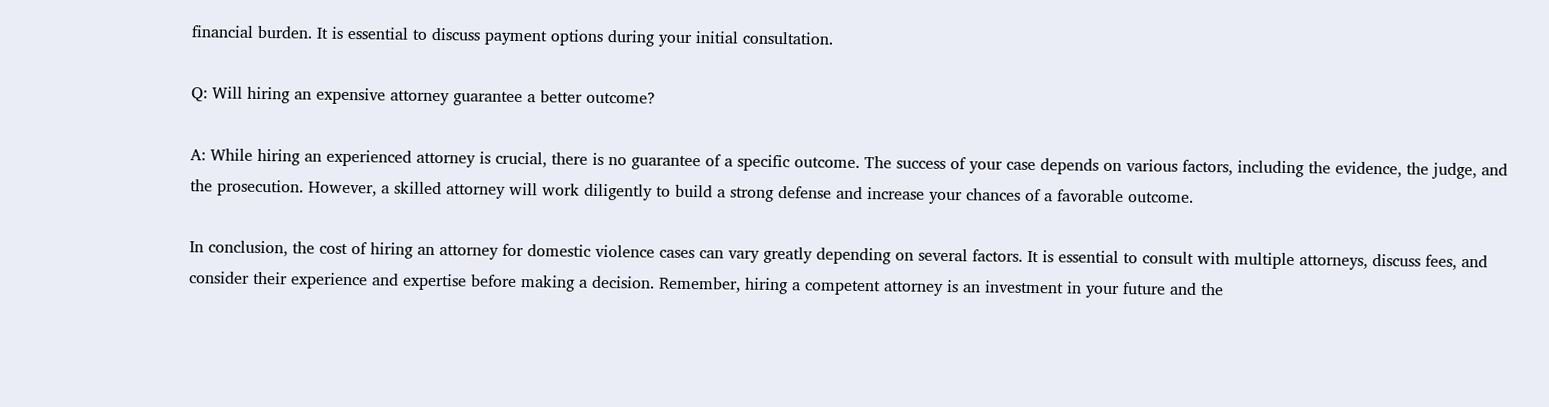financial burden. It is essential to discuss payment options during your initial consultation.

Q: Will hiring an expensive attorney guarantee a better outcome?

A: While hiring an experienced attorney is crucial, there is no guarantee of a specific outcome. The success of your case depends on various factors, including the evidence, the judge, and the prosecution. However, a skilled attorney will work diligently to build a strong defense and increase your chances of a favorable outcome.

In conclusion, the cost of hiring an attorney for domestic violence cases can vary greatly depending on several factors. It is essential to consult with multiple attorneys, discuss fees, and consider their experience and expertise before making a decision. Remember, hiring a competent attorney is an investment in your future and the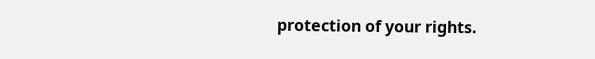protection of your rights.